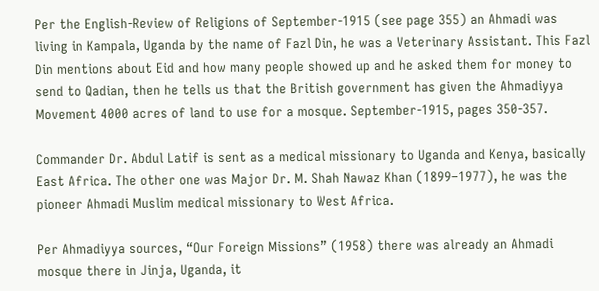Per the English-Review of Religions of September-1915 (see page 355) an Ahmadi was living in Kampala, Uganda by the name of Fazl Din, he was a Veterinary Assistant. This Fazl Din mentions about Eid and how many people showed up and he asked them for money to send to Qadian, then he tells us that the British government has given the Ahmadiyya Movement 4000 acres of land to use for a mosque. September-1915, pages 350-357.

Commander Dr. Abdul Latif is sent as a medical missionary to Uganda and Kenya, basically East Africa. The other one was Major Dr. M. Shah Nawaz Khan (1899–1977), he was the pioneer Ahmadi Muslim medical missionary to West Africa.

Per Ahmadiyya sources, “Our Foreign Missions” (1958) there was already an Ahmadi mosque there in Jinja, Uganda, it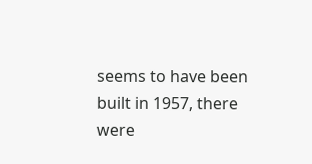seems to have been built in 1957, there were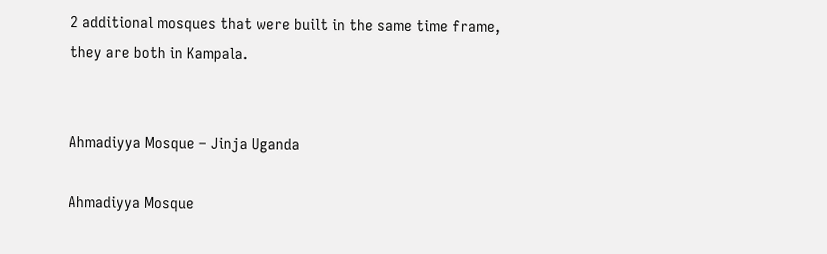2 additional mosques that were built in the same time frame, they are both in Kampala.


Ahmadiyya Mosque – Jinja Uganda

Ahmadiyya Mosque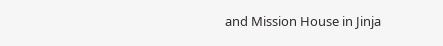and Mission House in Jinja